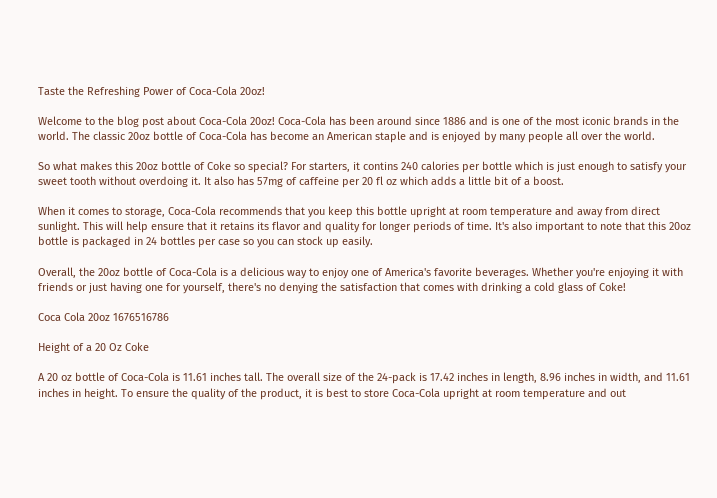Taste the Refreshing Power of Coca-Cola 20oz!

Welcome to the blog post about Coca-Cola 20oz! Coca-Cola has been around since 1886 and is one of the most iconic brands in the world. The classic 20oz bottle of Coca-Cola has become an American staple and is enjoyed by many people all over the world.

So what makes this 20oz bottle of Coke so special? For starters, it contins 240 calories per bottle which is just enough to satisfy your sweet tooth without overdoing it. It also has 57mg of caffeine per 20 fl oz which adds a little bit of a boost.

When it comes to storage, Coca-Cola recommends that you keep this bottle upright at room temperature and away from direct sunlight. This will help ensure that it retains its flavor and quality for longer periods of time. It's also important to note that this 20oz bottle is packaged in 24 bottles per case so you can stock up easily.

Overall, the 20oz bottle of Coca-Cola is a delicious way to enjoy one of America's favorite beverages. Whether you're enjoying it with friends or just having one for yourself, there's no denying the satisfaction that comes with drinking a cold glass of Coke!

Coca Cola 20oz 1676516786

Height of a 20 Oz Coke

A 20 oz bottle of Coca-Cola is 11.61 inches tall. The overall size of the 24-pack is 17.42 inches in length, 8.96 inches in width, and 11.61 inches in height. To ensure the quality of the product, it is best to store Coca-Cola upright at room temperature and out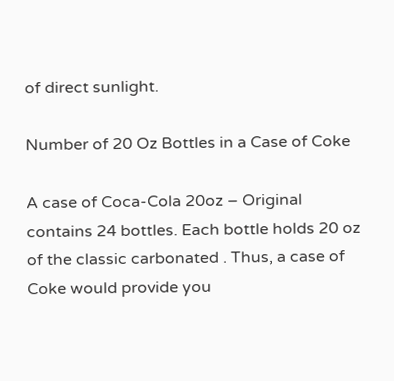of direct sunlight.

Number of 20 Oz Bottles in a Case of Coke

A case of Coca-Cola 20oz – Original contains 24 bottles. Each bottle holds 20 oz of the classic carbonated . Thus, a case of Coke would provide you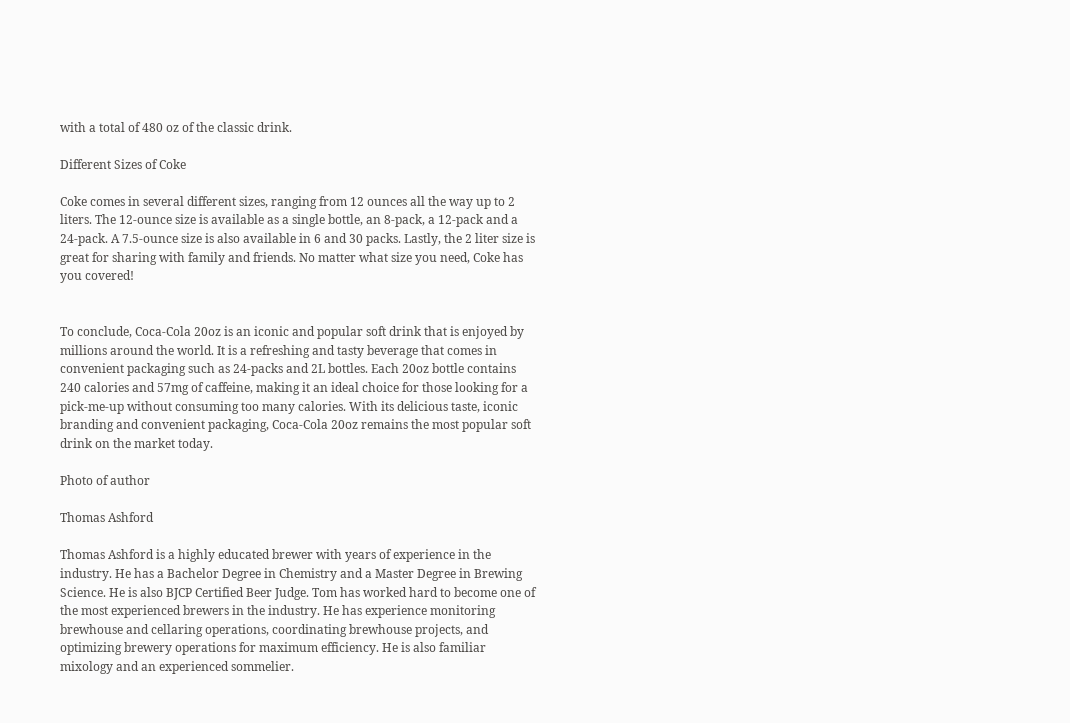with a total of 480 oz of the classic drink.

Different Sizes of Coke

Coke comes in several different sizes, ranging from 12 ounces all the way up to 2 liters. The 12-ounce size is available as a single bottle, an 8-pack, a 12-pack and a 24-pack. A 7.5-ounce size is also available in 6 and 30 packs. Lastly, the 2 liter size is great for sharing with family and friends. No matter what size you need, Coke has you covered!


To conclude, Coca-Cola 20oz is an iconic and popular soft drink that is enjoyed by millions around the world. It is a refreshing and tasty beverage that comes in convenient packaging such as 24-packs and 2L bottles. Each 20oz bottle contains 240 calories and 57mg of caffeine, making it an ideal choice for those looking for a pick-me-up without consuming too many calories. With its delicious taste, iconic branding and convenient packaging, Coca-Cola 20oz remains the most popular soft drink on the market today.

Photo of author

Thomas Ashford

Thomas Ashford is a highly educated brewer with years of experience in the industry. He has a Bachelor Degree in Chemistry and a Master Degree in Brewing Science. He is also BJCP Certified Beer Judge. Tom has worked hard to become one of the most experienced brewers in the industry. He has experience monitoring brewhouse and cellaring operations, coordinating brewhouse projects, and optimizing brewery operations for maximum efficiency. He is also familiar mixology and an experienced sommelier.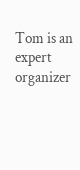Tom is an expert organizer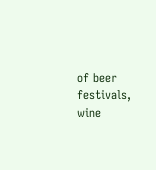of beer festivals, wine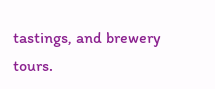tastings, and brewery tours.